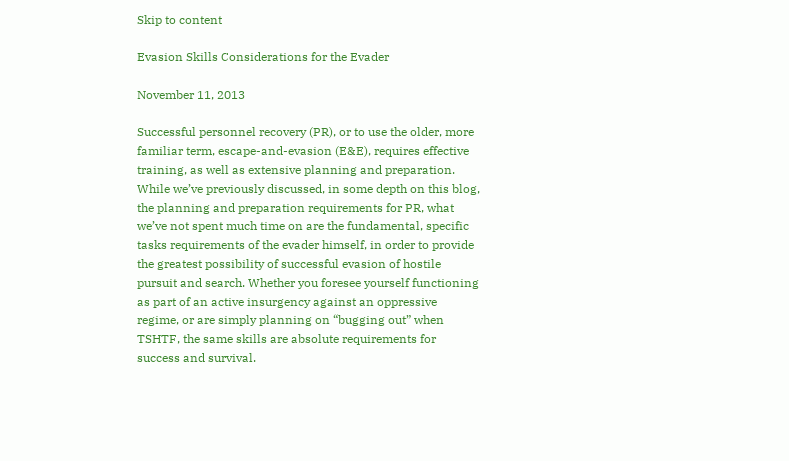Skip to content

Evasion Skills Considerations for the Evader

November 11, 2013

Successful personnel recovery (PR), or to use the older, more familiar term, escape-and-evasion (E&E), requires effective training, as well as extensive planning and preparation. While we’ve previously discussed, in some depth on this blog, the planning and preparation requirements for PR, what we’ve not spent much time on are the fundamental, specific tasks requirements of the evader himself, in order to provide the greatest possibility of successful evasion of hostile pursuit and search. Whether you foresee yourself functioning as part of an active insurgency against an oppressive regime, or are simply planning on “bugging out” when TSHTF, the same skills are absolute requirements for success and survival.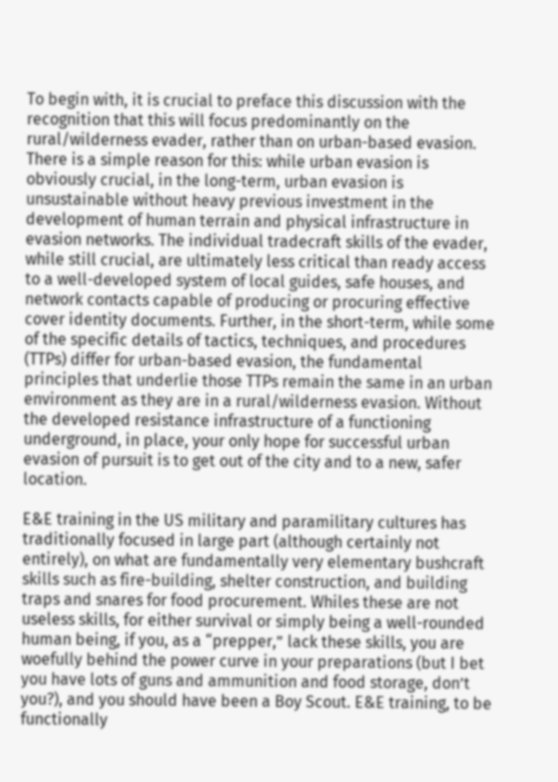To begin with, it is crucial to preface this discussion with the recognition that this will focus predominantly on the rural/wilderness evader, rather than on urban-based evasion. There is a simple reason for this: while urban evasion is obviously crucial, in the long-term, urban evasion is unsustainable without heavy previous investment in the development of human terrain and physical infrastructure in evasion networks. The individual tradecraft skills of the evader, while still crucial, are ultimately less critical than ready access to a well-developed system of local guides, safe houses, and network contacts capable of producing or procuring effective cover identity documents. Further, in the short-term, while some of the specific details of tactics, techniques, and procedures (TTPs) differ for urban-based evasion, the fundamental principles that underlie those TTPs remain the same in an urban environment as they are in a rural/wilderness evasion. Without the developed resistance infrastructure of a functioning underground, in place, your only hope for successful urban evasion of pursuit is to get out of the city and to a new, safer location.

E&E training in the US military and paramilitary cultures has traditionally focused in large part (although certainly not entirely), on what are fundamentally very elementary bushcraft skills such as fire-building, shelter construction, and building traps and snares for food procurement. Whiles these are not useless skills, for either survival or simply being a well-rounded human being, if you, as a “prepper,” lack these skills, you are woefully behind the power curve in your preparations (but I bet you have lots of guns and ammunition and food storage, don’t you?), and you should have been a Boy Scout. E&E training, to be functionally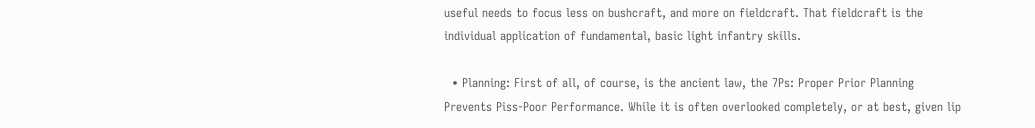useful needs to focus less on bushcraft, and more on fieldcraft. That fieldcraft is the individual application of fundamental, basic light infantry skills.

  • Planning: First of all, of course, is the ancient law, the 7Ps: Proper Prior Planning Prevents Piss-Poor Performance. While it is often overlooked completely, or at best, given lip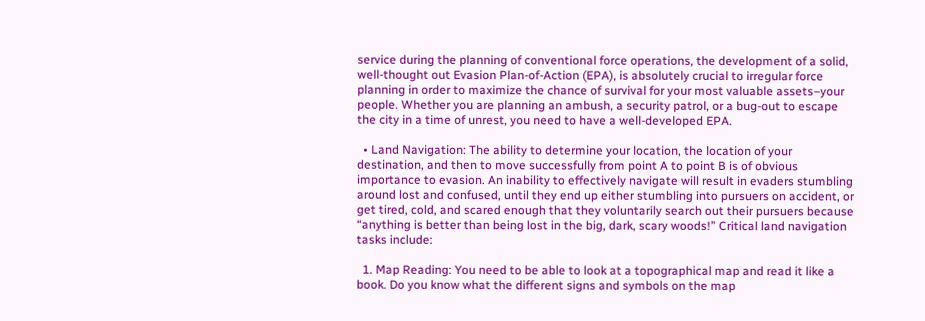service during the planning of conventional force operations, the development of a solid, well-thought out Evasion Plan-of-Action (EPA), is absolutely crucial to irregular force planning in order to maximize the chance of survival for your most valuable assets–your people. Whether you are planning an ambush, a security patrol, or a bug-out to escape the city in a time of unrest, you need to have a well-developed EPA.

  • Land Navigation: The ability to determine your location, the location of your destination, and then to move successfully from point A to point B is of obvious importance to evasion. An inability to effectively navigate will result in evaders stumbling around lost and confused, until they end up either stumbling into pursuers on accident, or get tired, cold, and scared enough that they voluntarily search out their pursuers because “anything is better than being lost in the big, dark, scary woods!” Critical land navigation tasks include:

  1. Map Reading: You need to be able to look at a topographical map and read it like a book. Do you know what the different signs and symbols on the map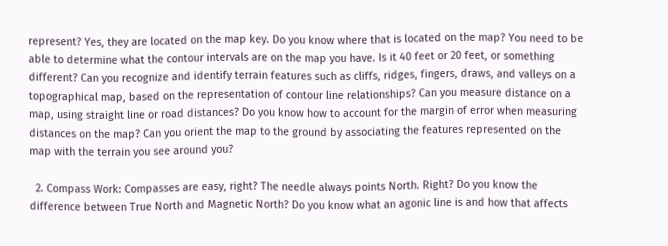represent? Yes, they are located on the map key. Do you know where that is located on the map? You need to be able to determine what the contour intervals are on the map you have. Is it 40 feet or 20 feet, or something different? Can you recognize and identify terrain features such as cliffs, ridges, fingers, draws, and valleys on a topographical map, based on the representation of contour line relationships? Can you measure distance on a map, using straight line or road distances? Do you know how to account for the margin of error when measuring distances on the map? Can you orient the map to the ground by associating the features represented on the map with the terrain you see around you?

  2. Compass Work: Compasses are easy, right? The needle always points North. Right? Do you know the difference between True North and Magnetic North? Do you know what an agonic line is and how that affects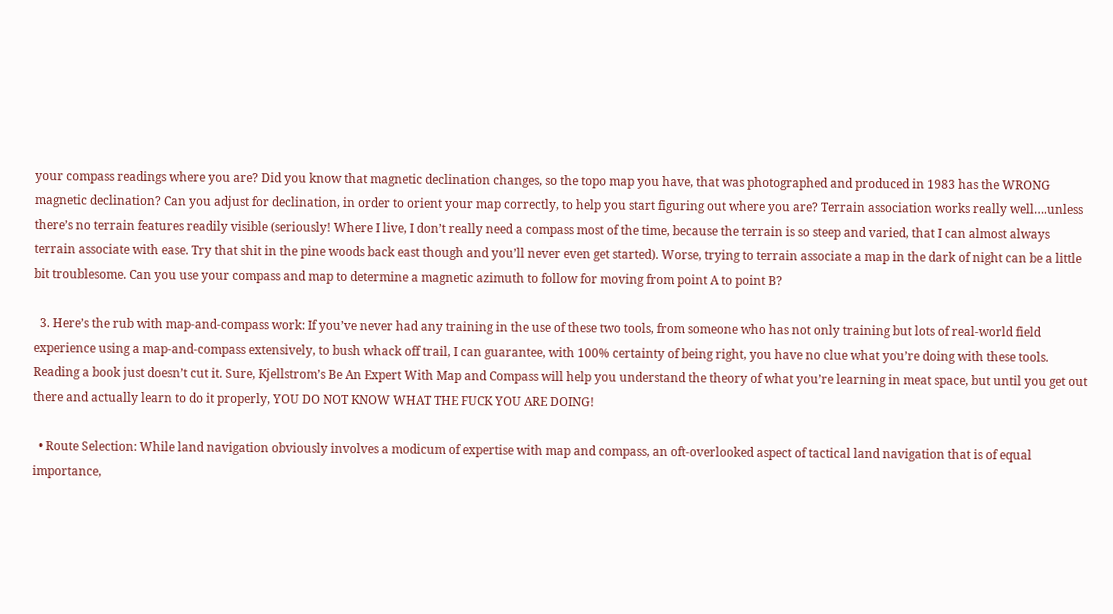your compass readings where you are? Did you know that magnetic declination changes, so the topo map you have, that was photographed and produced in 1983 has the WRONG magnetic declination? Can you adjust for declination, in order to orient your map correctly, to help you start figuring out where you are? Terrain association works really well….unless there’s no terrain features readily visible (seriously! Where I live, I don’t really need a compass most of the time, because the terrain is so steep and varied, that I can almost always terrain associate with ease. Try that shit in the pine woods back east though and you’ll never even get started). Worse, trying to terrain associate a map in the dark of night can be a little bit troublesome. Can you use your compass and map to determine a magnetic azimuth to follow for moving from point A to point B?

  3. Here’s the rub with map-and-compass work: If you’ve never had any training in the use of these two tools, from someone who has not only training but lots of real-world field experience using a map-and-compass extensively, to bush whack off trail, I can guarantee, with 100% certainty of being right, you have no clue what you’re doing with these tools. Reading a book just doesn’t cut it. Sure, Kjellstrom’s Be An Expert With Map and Compass will help you understand the theory of what you’re learning in meat space, but until you get out there and actually learn to do it properly, YOU DO NOT KNOW WHAT THE FUCK YOU ARE DOING!

  • Route Selection: While land navigation obviously involves a modicum of expertise with map and compass, an oft-overlooked aspect of tactical land navigation that is of equal importance,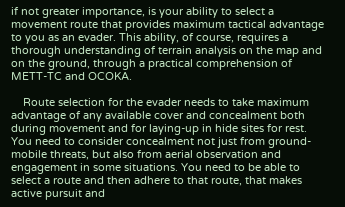if not greater importance, is your ability to select a movement route that provides maximum tactical advantage to you as an evader. This ability, of course, requires a thorough understanding of terrain analysis on the map and on the ground, through a practical comprehension of METT-TC and OCOKA.

    Route selection for the evader needs to take maximum advantage of any available cover and concealment both during movement and for laying-up in hide sites for rest. You need to consider concealment not just from ground-mobile threats, but also from aerial observation and engagement in some situations. You need to be able to select a route and then adhere to that route, that makes active pursuit and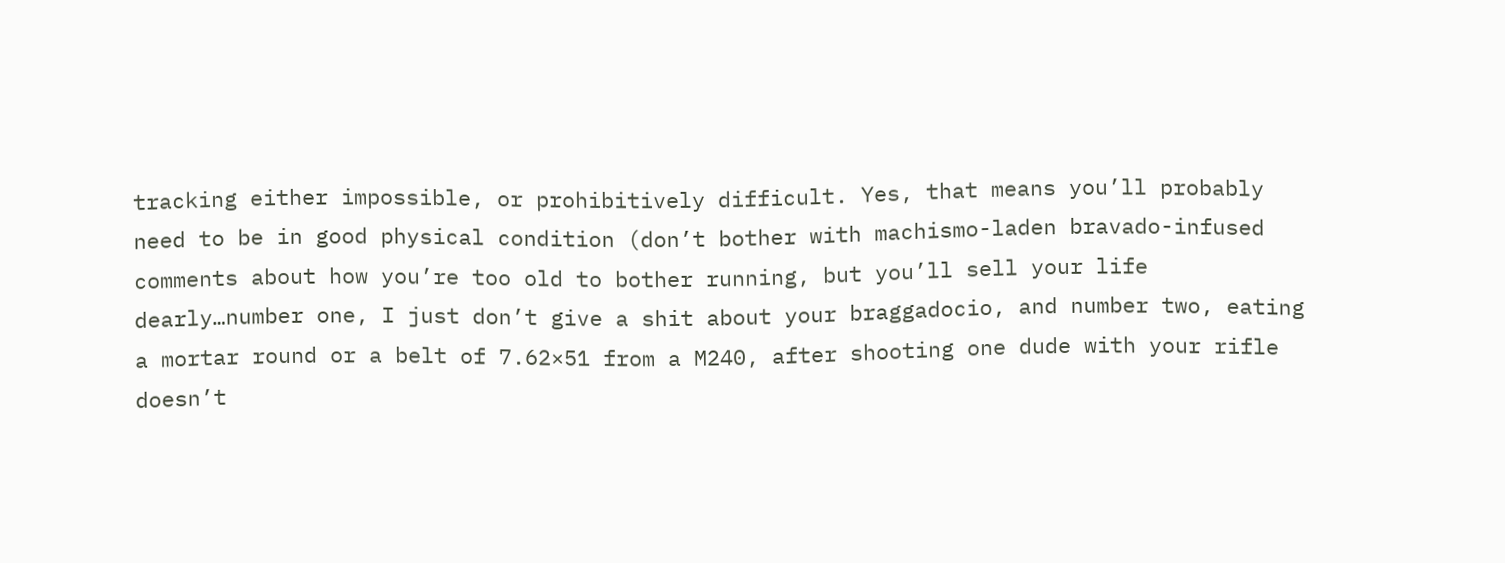tracking either impossible, or prohibitively difficult. Yes, that means you’ll probably need to be in good physical condition (don’t bother with machismo-laden bravado-infused comments about how you’re too old to bother running, but you’ll sell your life dearly…number one, I just don’t give a shit about your braggadocio, and number two, eating a mortar round or a belt of 7.62×51 from a M240, after shooting one dude with your rifle doesn’t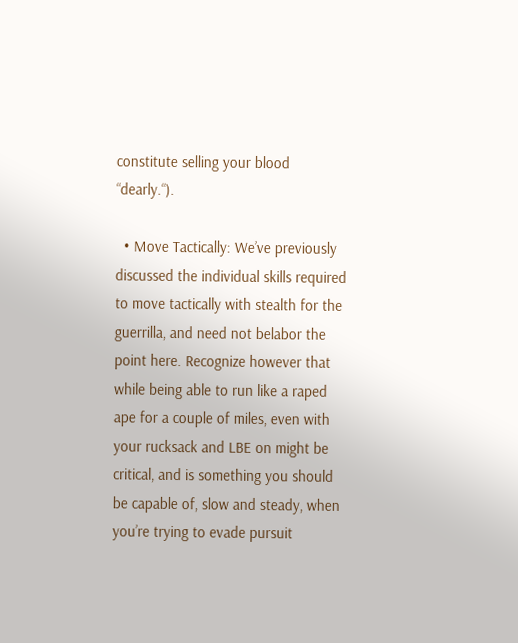constitute selling your blood “dearly.“).

  • Move Tactically: We’ve previously discussed the individual skills required to move tactically with stealth for the guerrilla, and need not belabor the point here. Recognize however that while being able to run like a raped ape for a couple of miles, even with your rucksack and LBE on might be critical, and is something you should be capable of, slow and steady, when you’re trying to evade pursuit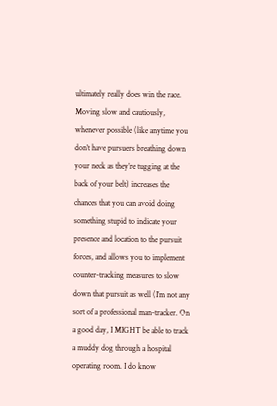ultimately really does win the race. Moving slow and cautiously, whenever possible (like anytime you don’t have pursuers breathing down your neck as they’re tugging at the back of your belt) increases the chances that you can avoid doing something stupid to indicate your presence and location to the pursuit forces, and allows you to implement counter-tracking measures to slow down that pursuit as well (I’m not any sort of a professional man-tracker. On a good day, I MIGHT be able to track a muddy dog through a hospital operating room. I do know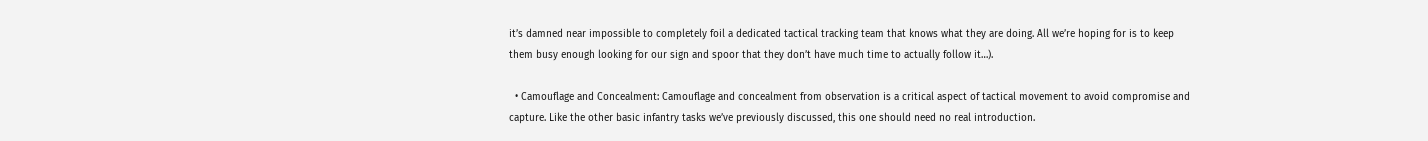it’s damned near impossible to completely foil a dedicated tactical tracking team that knows what they are doing. All we’re hoping for is to keep them busy enough looking for our sign and spoor that they don’t have much time to actually follow it…).

  • Camouflage and Concealment: Camouflage and concealment from observation is a critical aspect of tactical movement to avoid compromise and capture. Like the other basic infantry tasks we’ve previously discussed, this one should need no real introduction.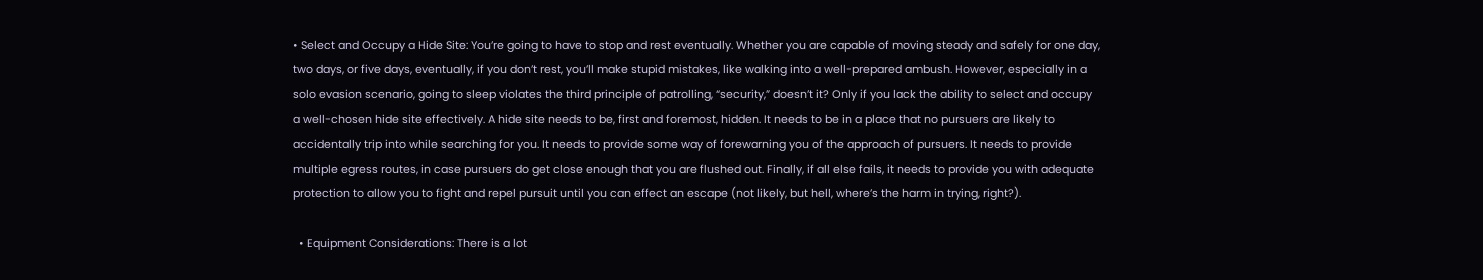• Select and Occupy a Hide Site: You’re going to have to stop and rest eventually. Whether you are capable of moving steady and safely for one day, two days, or five days, eventually, if you don’t rest, you’ll make stupid mistakes, like walking into a well-prepared ambush. However, especially in a solo evasion scenario, going to sleep violates the third principle of patrolling, “security,” doesn’t it? Only if you lack the ability to select and occupy a well-chosen hide site effectively. A hide site needs to be, first and foremost, hidden. It needs to be in a place that no pursuers are likely to accidentally trip into while searching for you. It needs to provide some way of forewarning you of the approach of pursuers. It needs to provide multiple egress routes, in case pursuers do get close enough that you are flushed out. Finally, if all else fails, it needs to provide you with adequate protection to allow you to fight and repel pursuit until you can effect an escape (not likely, but hell, where’s the harm in trying, right?).

  • Equipment Considerations: There is a lot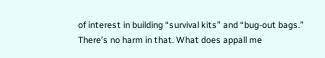of interest in building “survival kits” and “bug-out bags.” There’s no harm in that. What does appall me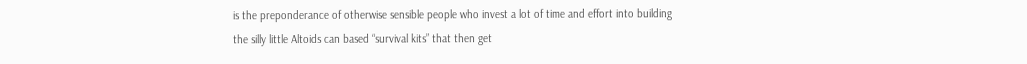is the preponderance of otherwise sensible people who invest a lot of time and effort into building the silly little Altoids can based “survival kits” that then get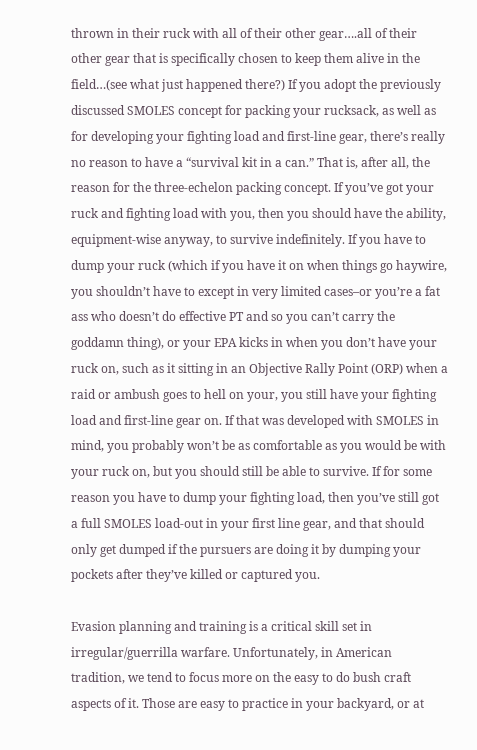thrown in their ruck with all of their other gear….all of their other gear that is specifically chosen to keep them alive in the field…(see what just happened there?) If you adopt the previously discussed SMOLES concept for packing your rucksack, as well as for developing your fighting load and first-line gear, there’s really no reason to have a “survival kit in a can.” That is, after all, the reason for the three-echelon packing concept. If you’ve got your ruck and fighting load with you, then you should have the ability, equipment-wise anyway, to survive indefinitely. If you have to dump your ruck (which if you have it on when things go haywire, you shouldn’t have to except in very limited cases–or you’re a fat ass who doesn’t do effective PT and so you can’t carry the goddamn thing), or your EPA kicks in when you don’t have your ruck on, such as it sitting in an Objective Rally Point (ORP) when a raid or ambush goes to hell on your, you still have your fighting load and first-line gear on. If that was developed with SMOLES in mind, you probably won’t be as comfortable as you would be with your ruck on, but you should still be able to survive. If for some reason you have to dump your fighting load, then you’ve still got a full SMOLES load-out in your first line gear, and that should only get dumped if the pursuers are doing it by dumping your pockets after they’ve killed or captured you.

Evasion planning and training is a critical skill set in irregular/guerrilla warfare. Unfortunately, in American tradition, we tend to focus more on the easy to do bush craft aspects of it. Those are easy to practice in your backyard, or at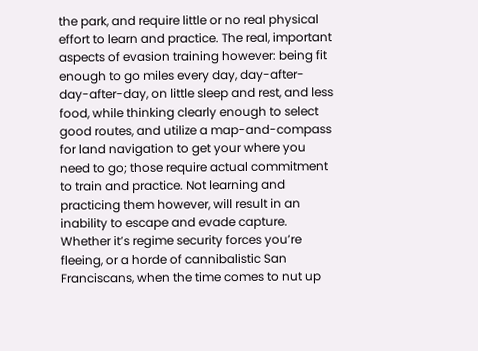the park, and require little or no real physical effort to learn and practice. The real, important aspects of evasion training however: being fit enough to go miles every day, day-after-day-after-day, on little sleep and rest, and less food, while thinking clearly enough to select good routes, and utilize a map-and-compass for land navigation to get your where you need to go; those require actual commitment to train and practice. Not learning and practicing them however, will result in an inability to escape and evade capture. Whether it’s regime security forces you’re fleeing, or a horde of cannibalistic San Franciscans, when the time comes to nut up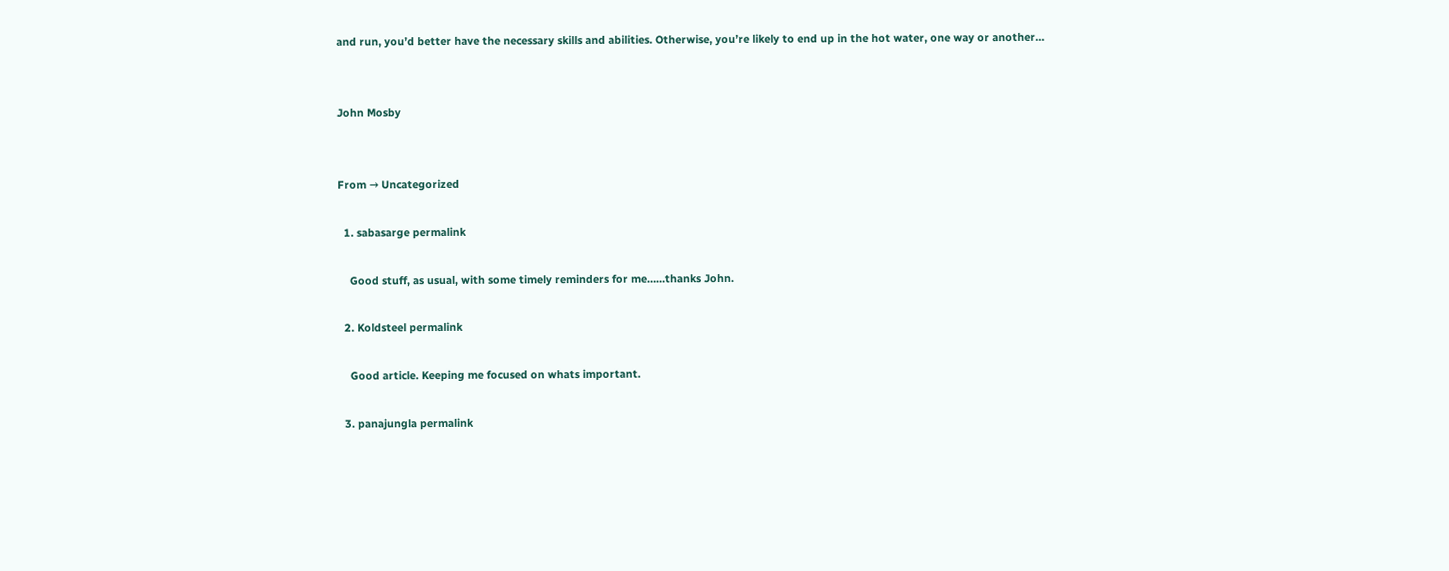and run, you’d better have the necessary skills and abilities. Otherwise, you’re likely to end up in the hot water, one way or another…


John Mosby


From → Uncategorized

  1. sabasarge permalink

    Good stuff, as usual, with some timely reminders for me……thanks John.

  2. Koldsteel permalink

    Good article. Keeping me focused on whats important.

  3. panajungla permalink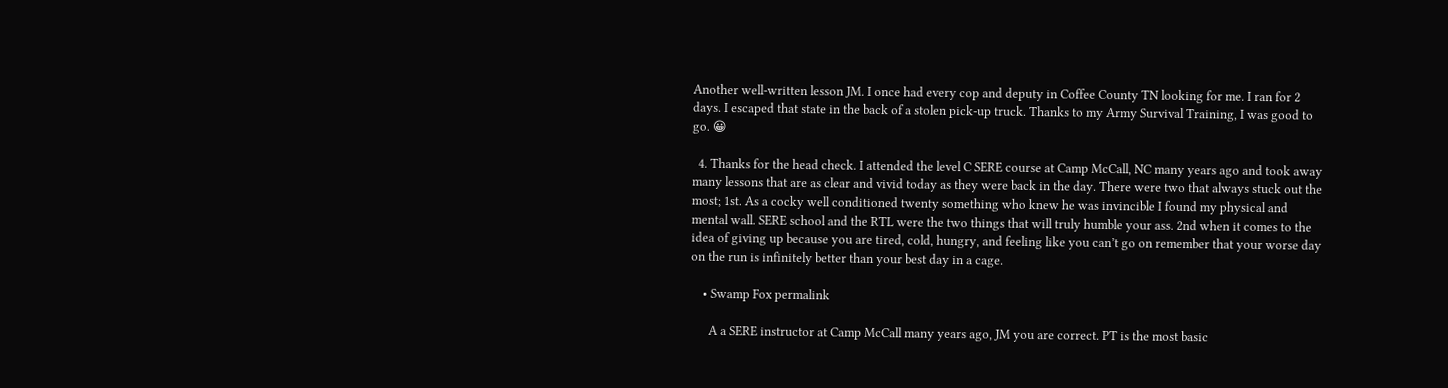Another well-written lesson JM. I once had every cop and deputy in Coffee County TN looking for me. I ran for 2 days. I escaped that state in the back of a stolen pick-up truck. Thanks to my Army Survival Training, I was good to go. 😀

  4. Thanks for the head check. I attended the level C SERE course at Camp McCall, NC many years ago and took away many lessons that are as clear and vivid today as they were back in the day. There were two that always stuck out the most; 1st. As a cocky well conditioned twenty something who knew he was invincible I found my physical and mental wall. SERE school and the RTL were the two things that will truly humble your ass. 2nd when it comes to the idea of giving up because you are tired, cold, hungry, and feeling like you can’t go on remember that your worse day on the run is infinitely better than your best day in a cage.

    • Swamp Fox permalink

      A a SERE instructor at Camp McCall many years ago, JM you are correct. PT is the most basic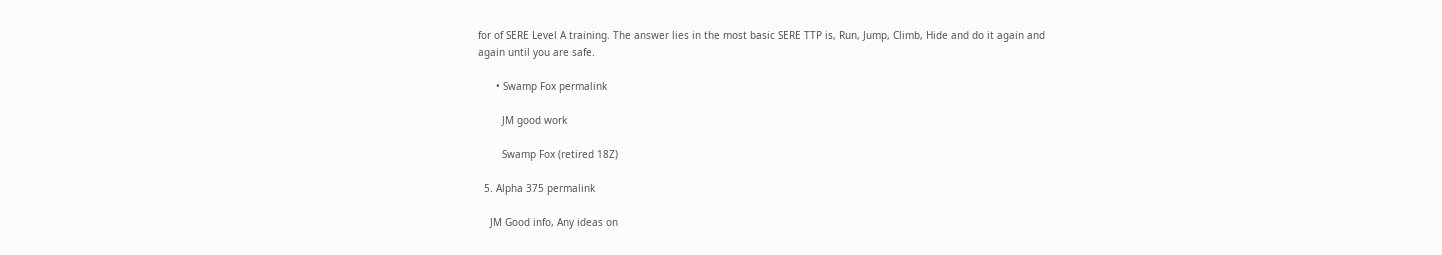for of SERE Level A training. The answer lies in the most basic SERE TTP is, Run, Jump, Climb, Hide and do it again and again until you are safe.

      • Swamp Fox permalink

        JM good work

        Swamp Fox (retired 18Z)

  5. Alpha 375 permalink

    JM Good info, Any ideas on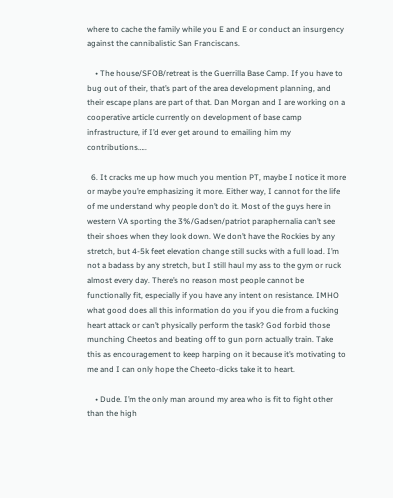where to cache the family while you E and E or conduct an insurgency against the cannibalistic San Franciscans.

    • The house/SFOB/retreat is the Guerrilla Base Camp. If you have to bug out of their, that’s part of the area development planning, and their escape plans are part of that. Dan Morgan and I are working on a cooperative article currently on development of base camp infrastructure, if I’d ever get around to emailing him my contributions…..

  6. It cracks me up how much you mention PT, maybe I notice it more or maybe you’re emphasizing it more. Either way, I cannot for the life of me understand why people don’t do it. Most of the guys here in western VA sporting the 3%/Gadsen/patriot paraphernalia can’t see their shoes when they look down. We don’t have the Rockies by any stretch, but 4-5k feet elevation change still sucks with a full load. I’m not a badass by any stretch, but I still haul my ass to the gym or ruck almost every day. There’s no reason most people cannot be functionally fit, especially if you have any intent on resistance. IMHO what good does all this information do you if you die from a fucking heart attack or can’t physically perform the task? God forbid those munching Cheetos and beating off to gun porn actually train. Take this as encouragement to keep harping on it because it’s motivating to me and I can only hope the Cheeto-dicks take it to heart.

    • Dude. I’m the only man around my area who is fit to fight other than the high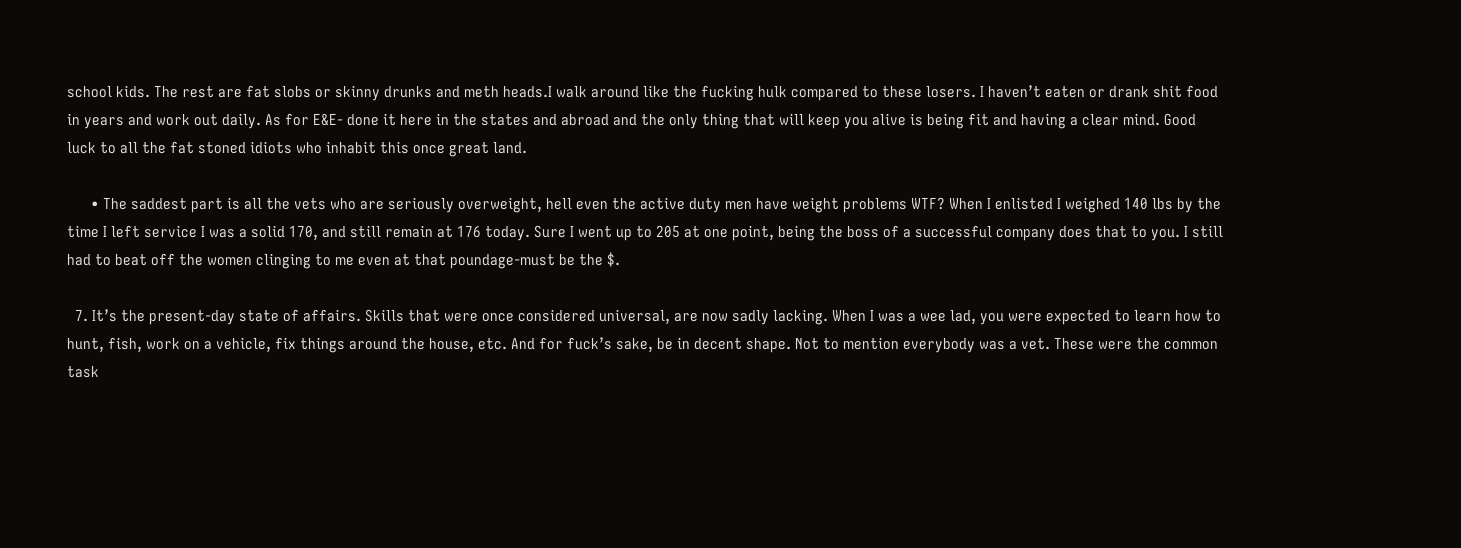school kids. The rest are fat slobs or skinny drunks and meth heads.I walk around like the fucking hulk compared to these losers. I haven’t eaten or drank shit food in years and work out daily. As for E&E- done it here in the states and abroad and the only thing that will keep you alive is being fit and having a clear mind. Good luck to all the fat stoned idiots who inhabit this once great land.

      • The saddest part is all the vets who are seriously overweight, hell even the active duty men have weight problems WTF? When I enlisted I weighed 140 lbs by the time I left service I was a solid 170, and still remain at 176 today. Sure I went up to 205 at one point, being the boss of a successful company does that to you. I still had to beat off the women clinging to me even at that poundage-must be the $.

  7. It’s the present-day state of affairs. Skills that were once considered universal, are now sadly lacking. When I was a wee lad, you were expected to learn how to hunt, fish, work on a vehicle, fix things around the house, etc. And for fuck’s sake, be in decent shape. Not to mention everybody was a vet. These were the common task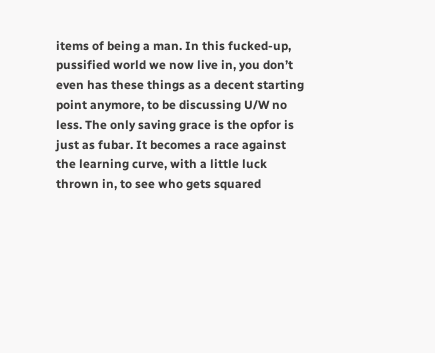items of being a man. In this fucked-up, pussified world we now live in, you don’t even has these things as a decent starting point anymore, to be discussing U/W no less. The only saving grace is the opfor is just as fubar. It becomes a race against the learning curve, with a little luck thrown in, to see who gets squared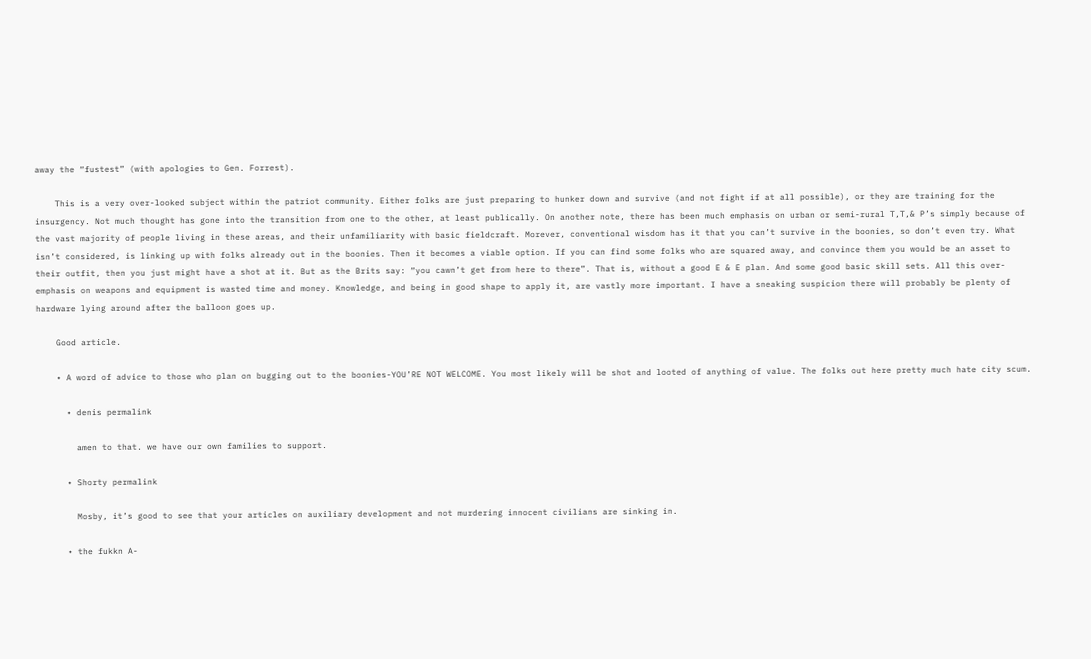away the “fustest” (with apologies to Gen. Forrest).

    This is a very over-looked subject within the patriot community. Either folks are just preparing to hunker down and survive (and not fight if at all possible), or they are training for the insurgency. Not much thought has gone into the transition from one to the other, at least publically. On another note, there has been much emphasis on urban or semi-rural T,T,& P’s simply because of the vast majority of people living in these areas, and their unfamiliarity with basic fieldcraft. Morever, conventional wisdom has it that you can’t survive in the boonies, so don’t even try. What isn’t considered, is linking up with folks already out in the boonies. Then it becomes a viable option. If you can find some folks who are squared away, and convince them you would be an asset to their outfit, then you just might have a shot at it. But as the Brits say: “you cawn’t get from here to there”. That is, without a good E & E plan. And some good basic skill sets. All this over-emphasis on weapons and equipment is wasted time and money. Knowledge, and being in good shape to apply it, are vastly more important. I have a sneaking suspicion there will probably be plenty of hardware lying around after the balloon goes up.

    Good article.

    • A word of advice to those who plan on bugging out to the boonies-YOU’RE NOT WELCOME. You most likely will be shot and looted of anything of value. The folks out here pretty much hate city scum.

      • denis permalink

        amen to that. we have our own families to support.

      • Shorty permalink

        Mosby, it’s good to see that your articles on auxiliary development and not murdering innocent civilians are sinking in.

      • the fukkn A-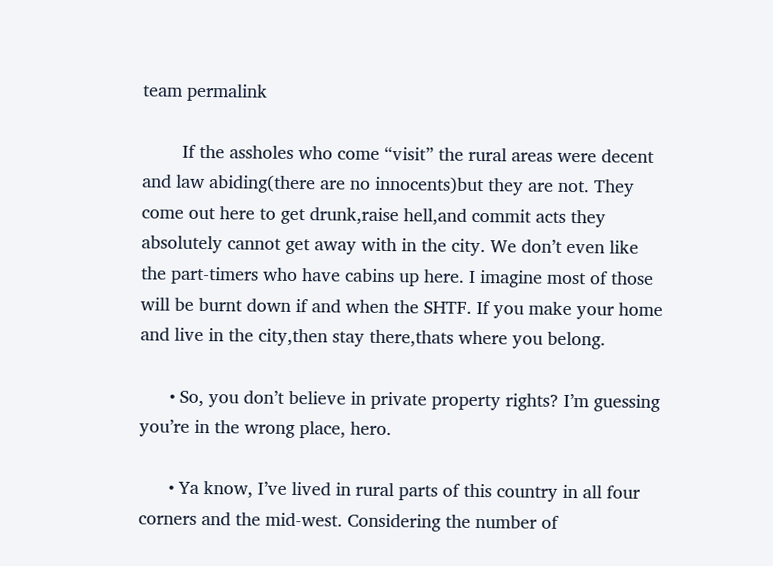team permalink

        If the assholes who come “visit” the rural areas were decent and law abiding(there are no innocents)but they are not. They come out here to get drunk,raise hell,and commit acts they absolutely cannot get away with in the city. We don’t even like the part-timers who have cabins up here. I imagine most of those will be burnt down if and when the SHTF. If you make your home and live in the city,then stay there,thats where you belong.

      • So, you don’t believe in private property rights? I’m guessing you’re in the wrong place, hero.

      • Ya know, I’ve lived in rural parts of this country in all four corners and the mid-west. Considering the number of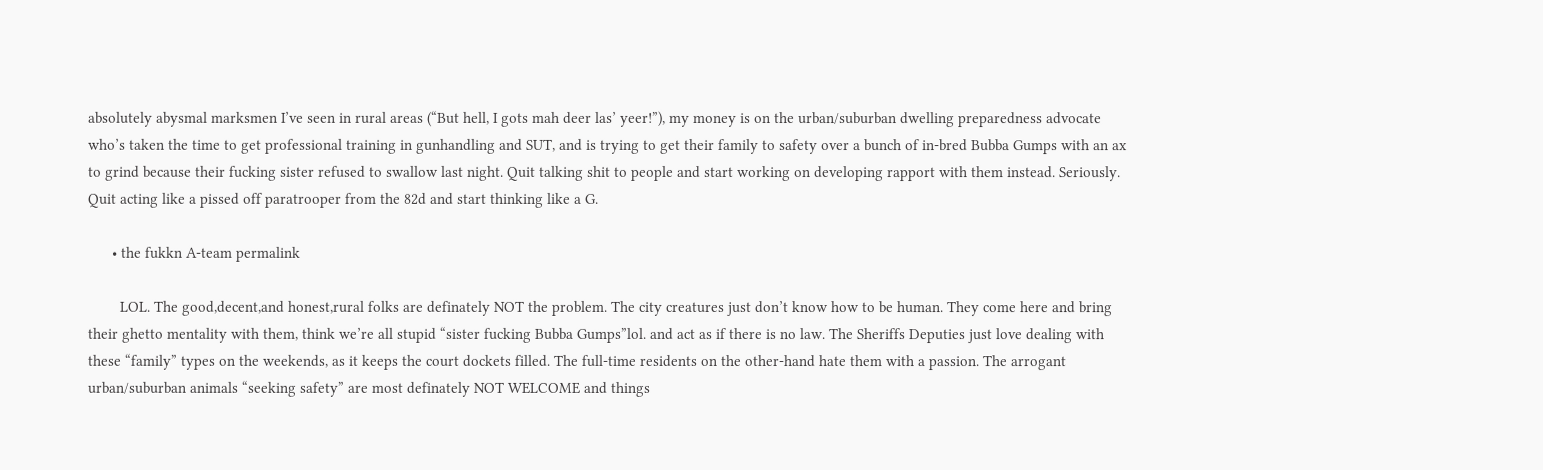absolutely abysmal marksmen I’ve seen in rural areas (“But hell, I gots mah deer las’ yeer!”), my money is on the urban/suburban dwelling preparedness advocate who’s taken the time to get professional training in gunhandling and SUT, and is trying to get their family to safety over a bunch of in-bred Bubba Gumps with an ax to grind because their fucking sister refused to swallow last night. Quit talking shit to people and start working on developing rapport with them instead. Seriously. Quit acting like a pissed off paratrooper from the 82d and start thinking like a G.

      • the fukkn A-team permalink

        LOL. The good,decent,and honest,rural folks are definately NOT the problem. The city creatures just don’t know how to be human. They come here and bring their ghetto mentality with them, think we’re all stupid “sister fucking Bubba Gumps”lol. and act as if there is no law. The Sheriffs Deputies just love dealing with these “family” types on the weekends, as it keeps the court dockets filled. The full-time residents on the other-hand hate them with a passion. The arrogant urban/suburban animals “seeking safety” are most definately NOT WELCOME and things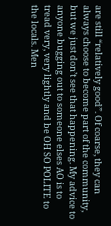are still “relatively good”. Of coarse, they can always choose to become part of the community, but we just don’t see that happening. My advice to anyone bugging out to someone elses AO is to tread very, very lightly and be OH SO POLITE to the locals. Men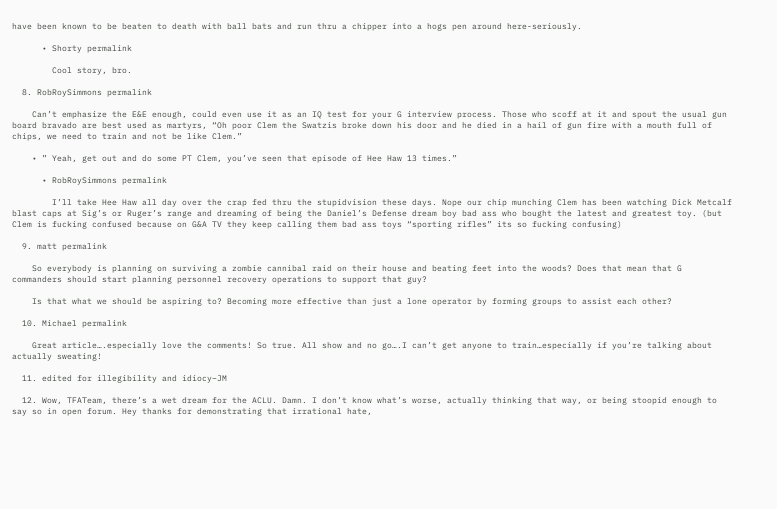have been known to be beaten to death with ball bats and run thru a chipper into a hogs pen around here-seriously.

      • Shorty permalink

        Cool story, bro.

  8. RobRoySimmons permalink

    Can’t emphasize the E&E enough, could even use it as an IQ test for your G interview process. Those who scoff at it and spout the usual gun board bravado are best used as martyrs, “Oh poor Clem the Swatzis broke down his door and he died in a hail of gun fire with a mouth full of chips, we need to train and not be like Clem.”

    • ” Yeah, get out and do some PT Clem, you’ve seen that episode of Hee Haw 13 times.”

      • RobRoySimmons permalink

        I’ll take Hee Haw all day over the crap fed thru the stupidvision these days. Nope our chip munching Clem has been watching Dick Metcalf blast caps at Sig’s or Ruger’s range and dreaming of being the Daniel’s Defense dream boy bad ass who bought the latest and greatest toy. (but Clem is fucking confused because on G&A TV they keep calling them bad ass toys “sporting rifles” its so fucking confusing)

  9. matt permalink

    So everybody is planning on surviving a zombie cannibal raid on their house and beating feet into the woods? Does that mean that G commanders should start planning personnel recovery operations to support that guy?

    Is that what we should be aspiring to? Becoming more effective than just a lone operator by forming groups to assist each other?

  10. Michael permalink

    Great article….especially love the comments! So true. All show and no go….I can’t get anyone to train…especially if you’re talking about actually sweating!

  11. edited for illegibility and idiocy–JM

  12. Wow, TFATeam, there’s a wet dream for the ACLU. Damn. I don’t know what’s worse, actually thinking that way, or being stoopid enough to say so in open forum. Hey thanks for demonstrating that irrational hate,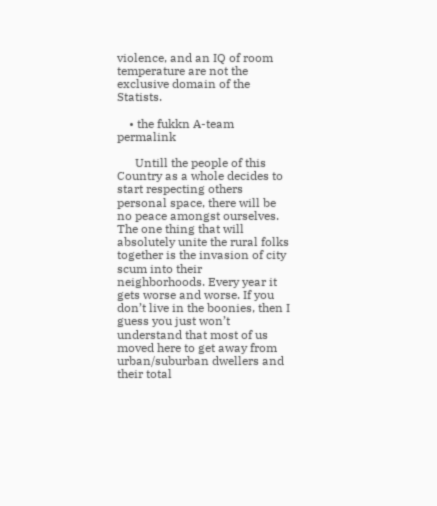violence, and an IQ of room temperature are not the exclusive domain of the Statists.

    • the fukkn A-team permalink

      Untill the people of this Country as a whole decides to start respecting others personal space, there will be no peace amongst ourselves. The one thing that will absolutely unite the rural folks together is the invasion of city scum into their neighborhoods. Every year it gets worse and worse. If you don’t live in the boonies, then I guess you just won’t understand that most of us moved here to get away from urban/suburban dwellers and their total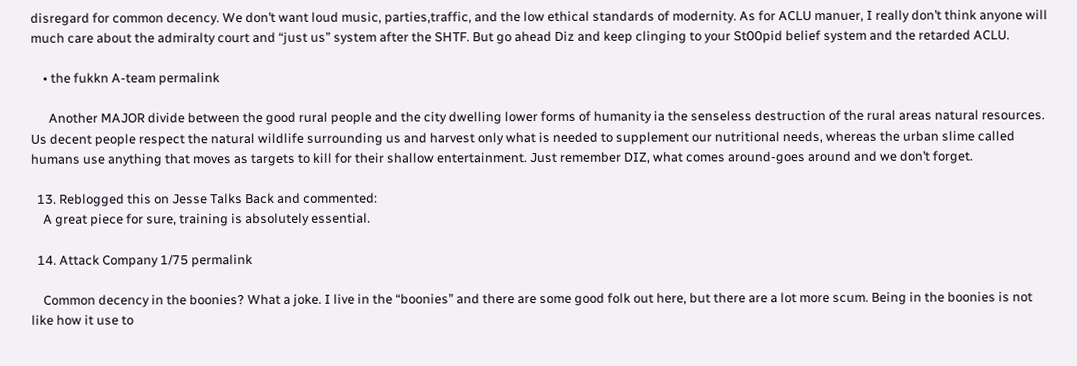disregard for common decency. We don’t want loud music, parties,traffic, and the low ethical standards of modernity. As for ACLU manuer, I really don’t think anyone will much care about the admiralty court and “just us” system after the SHTF. But go ahead Diz and keep clinging to your St00pid belief system and the retarded ACLU.

    • the fukkn A-team permalink

      Another MAJOR divide between the good rural people and the city dwelling lower forms of humanity ia the senseless destruction of the rural areas natural resources. Us decent people respect the natural wildlife surrounding us and harvest only what is needed to supplement our nutritional needs, whereas the urban slime called humans use anything that moves as targets to kill for their shallow entertainment. Just remember DIZ, what comes around-goes around and we don’t forget.

  13. Reblogged this on Jesse Talks Back and commented:
    A great piece for sure, training is absolutely essential.

  14. Attack Company 1/75 permalink

    Common decency in the boonies? What a joke. I live in the “boonies” and there are some good folk out here, but there are a lot more scum. Being in the boonies is not like how it use to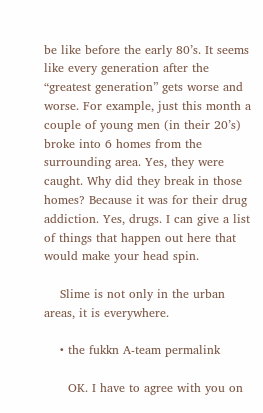be like before the early 80’s. It seems like every generation after the “greatest generation” gets worse and worse. For example, just this month a couple of young men (in their 20’s) broke into 6 homes from the surrounding area. Yes, they were caught. Why did they break in those homes? Because it was for their drug addiction. Yes, drugs. I can give a list of things that happen out here that would make your head spin.

    Slime is not only in the urban areas, it is everywhere.

    • the fukkn A-team permalink

      OK. I have to agree with you on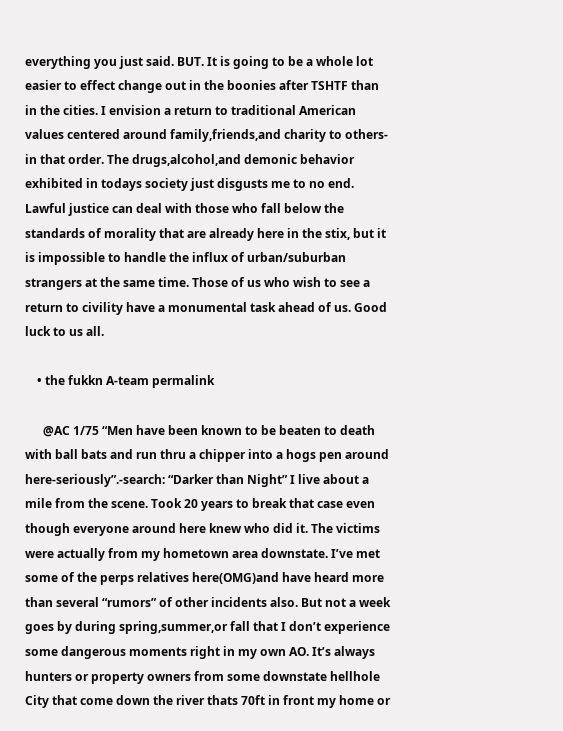everything you just said. BUT. It is going to be a whole lot easier to effect change out in the boonies after TSHTF than in the cities. I envision a return to traditional American values centered around family,friends,and charity to others-in that order. The drugs,alcohol,and demonic behavior exhibited in todays society just disgusts me to no end. Lawful justice can deal with those who fall below the standards of morality that are already here in the stix, but it is impossible to handle the influx of urban/suburban strangers at the same time. Those of us who wish to see a return to civility have a monumental task ahead of us. Good luck to us all.

    • the fukkn A-team permalink

      @AC 1/75 “Men have been known to be beaten to death with ball bats and run thru a chipper into a hogs pen around here-seriously”.-search: “Darker than Night” I live about a mile from the scene. Took 20 years to break that case even though everyone around here knew who did it. The victims were actually from my hometown area downstate. I’ve met some of the perps relatives here(OMG)and have heard more than several “rumors” of other incidents also. But not a week goes by during spring,summer,or fall that I don’t experience some dangerous moments right in my own AO. It’s always hunters or property owners from some downstate hellhole City that come down the river thats 70ft in front my home or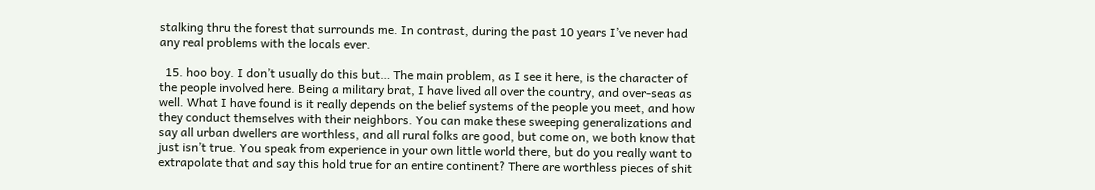stalking thru the forest that surrounds me. In contrast, during the past 10 years I’ve never had any real problems with the locals ever.

  15. hoo boy. I don’t usually do this but… The main problem, as I see it here, is the character of the people involved here. Being a military brat, I have lived all over the country, and over-seas as well. What I have found is it really depends on the belief systems of the people you meet, and how they conduct themselves with their neighbors. You can make these sweeping generalizations and say all urban dwellers are worthless, and all rural folks are good, but come on, we both know that just isn’t true. You speak from experience in your own little world there, but do you really want to extrapolate that and say this hold true for an entire continent? There are worthless pieces of shit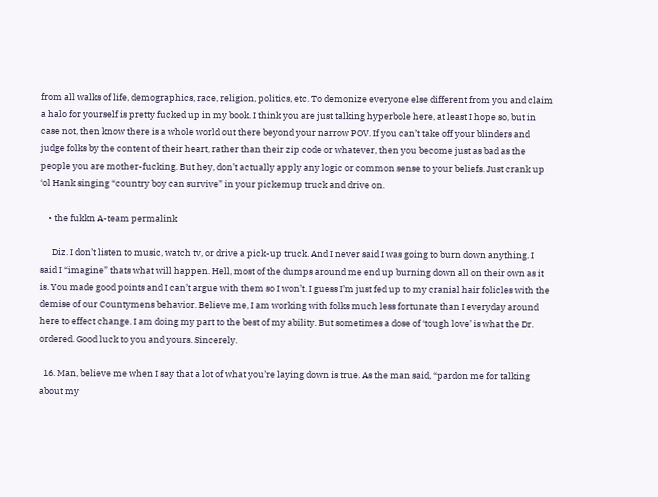from all walks of life, demographics, race, religion, politics, etc. To demonize everyone else different from you and claim a halo for yourself is pretty fucked up in my book. I think you are just talking hyperbole here, at least I hope so, but in case not, then know there is a whole world out there beyond your narrow POV. If you can’t take off your blinders and judge folks by the content of their heart, rather than their zip code or whatever, then you become just as bad as the people you are mother-fucking. But hey, don’t actually apply any logic or common sense to your beliefs. Just crank up ‘ol Hank singing “country boy can survive” in your pickemup truck and drive on.

    • the fukkn A-team permalink

      Diz. I don’t listen to music, watch tv, or drive a pick-up truck. And I never said I was going to burn down anything. I said I “imagine” thats what will happen. Hell, most of the dumps around me end up burning down all on their own as it is. You made good points and I can’t argue with them so I won’t. I guess I’m just fed up to my cranial hair folicles with the demise of our Countymens behavior. Believe me, I am working with folks much less fortunate than I everyday around here to effect change. I am doing my part to the best of my ability. But sometimes a dose of ‘tough love’ is what the Dr. ordered. Good luck to you and yours. Sincerely.

  16. Man, believe me when I say that a lot of what you’re laying down is true. As the man said, “pardon me for talking about my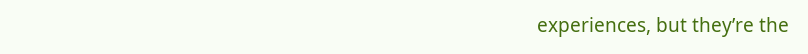experiences, but they’re the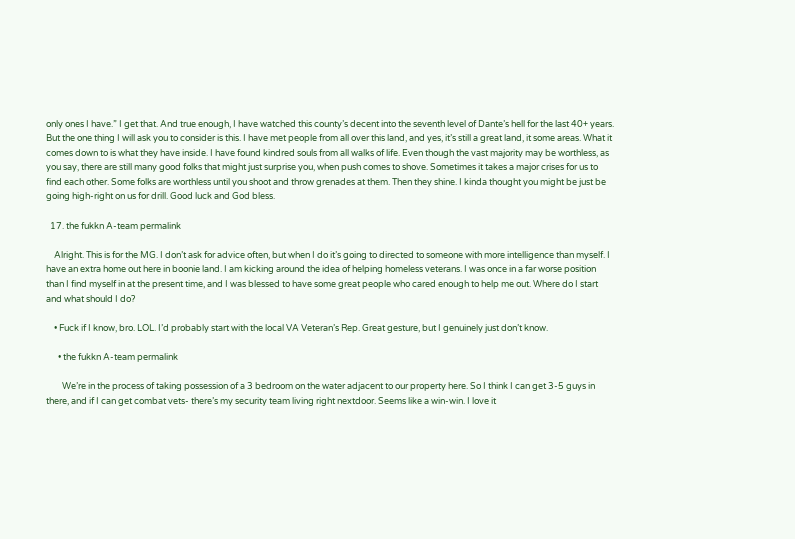only ones I have.” I get that. And true enough, I have watched this county’s decent into the seventh level of Dante’s hell for the last 40+ years. But the one thing I will ask you to consider is this. I have met people from all over this land, and yes, it’s still a great land, it some areas. What it comes down to is what they have inside. I have found kindred souls from all walks of life. Even though the vast majority may be worthless, as you say, there are still many good folks that might just surprise you, when push comes to shove. Sometimes it takes a major crises for us to find each other. Some folks are worthless until you shoot and throw grenades at them. Then they shine. I kinda thought you might be just be going high-right on us for drill. Good luck and God bless.

  17. the fukkn A-team permalink

    Alright. This is for the MG. I don’t ask for advice often, but when I do it’s going to directed to someone with more intelligence than myself. I have an extra home out here in boonie land. I am kicking around the idea of helping homeless veterans. I was once in a far worse position than I find myself in at the present time, and I was blessed to have some great people who cared enough to help me out. Where do I start and what should I do?

    • Fuck if I know, bro. LOL. I’d probably start with the local VA Veteran’s Rep. Great gesture, but I genuinely just don’t know.

      • the fukkn A-team permalink

        We’re in the process of taking possession of a 3 bedroom on the water adjacent to our property here. So I think I can get 3-5 guys in there, and if I can get combat vets- there’s my security team living right nextdoor. Seems like a win-win. I love it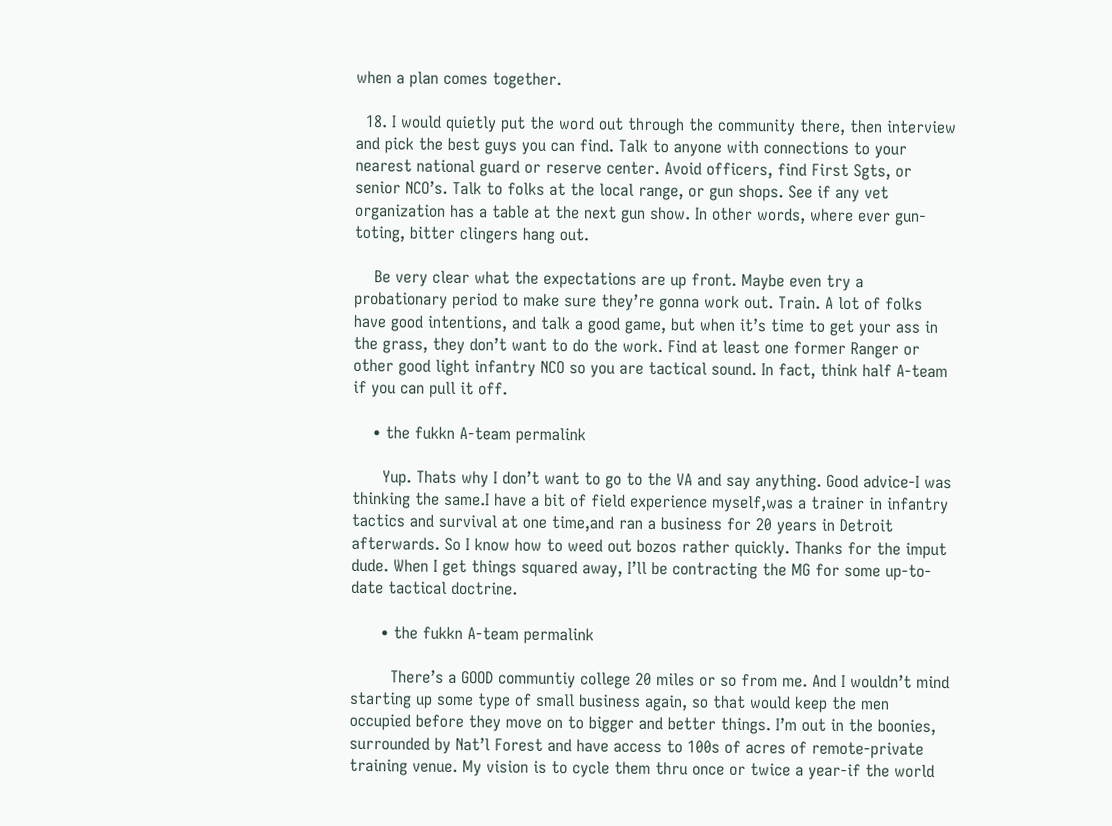when a plan comes together.

  18. I would quietly put the word out through the community there, then interview and pick the best guys you can find. Talk to anyone with connections to your nearest national guard or reserve center. Avoid officers, find First Sgts, or senior NCO’s. Talk to folks at the local range, or gun shops. See if any vet organization has a table at the next gun show. In other words, where ever gun-toting, bitter clingers hang out.

    Be very clear what the expectations are up front. Maybe even try a probationary period to make sure they’re gonna work out. Train. A lot of folks have good intentions, and talk a good game, but when it’s time to get your ass in the grass, they don’t want to do the work. Find at least one former Ranger or other good light infantry NCO so you are tactical sound. In fact, think half A-team if you can pull it off.

    • the fukkn A-team permalink

      Yup. Thats why I don’t want to go to the VA and say anything. Good advice-I was thinking the same.I have a bit of field experience myself,was a trainer in infantry tactics and survival at one time,and ran a business for 20 years in Detroit afterwards. So I know how to weed out bozos rather quickly. Thanks for the imput dude. When I get things squared away, I’ll be contracting the MG for some up-to-date tactical doctrine.

      • the fukkn A-team permalink

        There’s a GOOD communtiy college 20 miles or so from me. And I wouldn’t mind starting up some type of small business again, so that would keep the men occupied before they move on to bigger and better things. I’m out in the boonies, surrounded by Nat’l Forest and have access to 100s of acres of remote-private training venue. My vision is to cycle them thru once or twice a year-if the world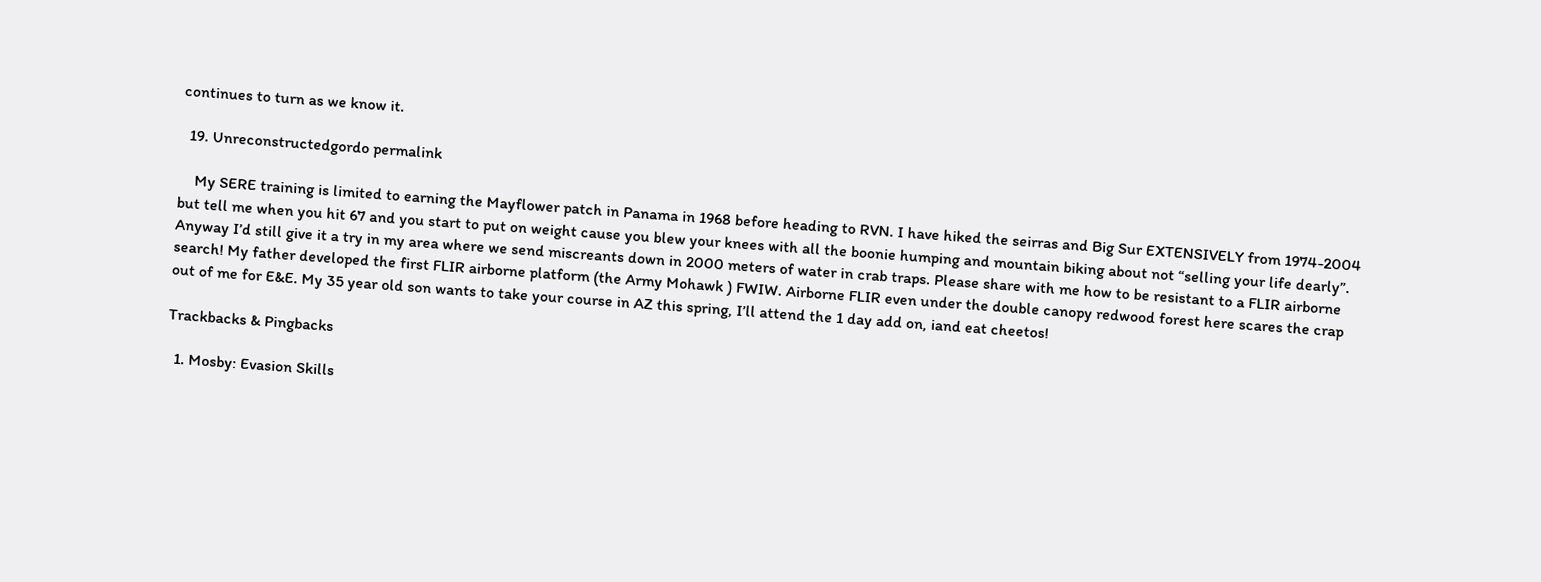continues to turn as we know it.

  19. Unreconstructedgordo permalink

    My SERE training is limited to earning the Mayflower patch in Panama in 1968 before heading to RVN. I have hiked the seirras and Big Sur EXTENSIVELY from 1974-2004 but tell me when you hit 67 and you start to put on weight cause you blew your knees with all the boonie humping and mountain biking about not “selling your life dearly”. Anyway I’d still give it a try in my area where we send miscreants down in 2000 meters of water in crab traps. Please share with me how to be resistant to a FLIR airborne search! My father developed the first FLIR airborne platform (the Army Mohawk ) FWIW. Airborne FLIR even under the double canopy redwood forest here scares the crap out of me for E&E. My 35 year old son wants to take your course in AZ this spring, I’ll attend the 1 day add on, iand eat cheetos!

Trackbacks & Pingbacks

  1. Mosby: Evasion Skills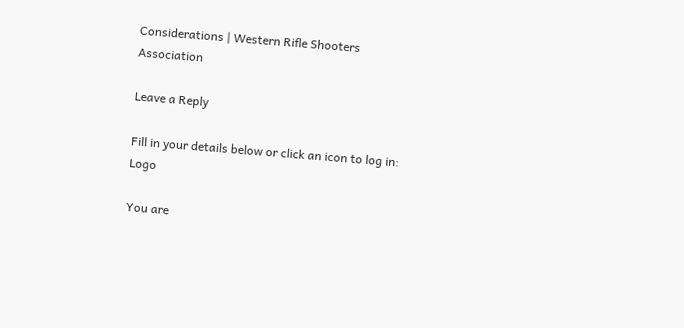Considerations | Western Rifle Shooters Association

Leave a Reply

Fill in your details below or click an icon to log in: Logo

You are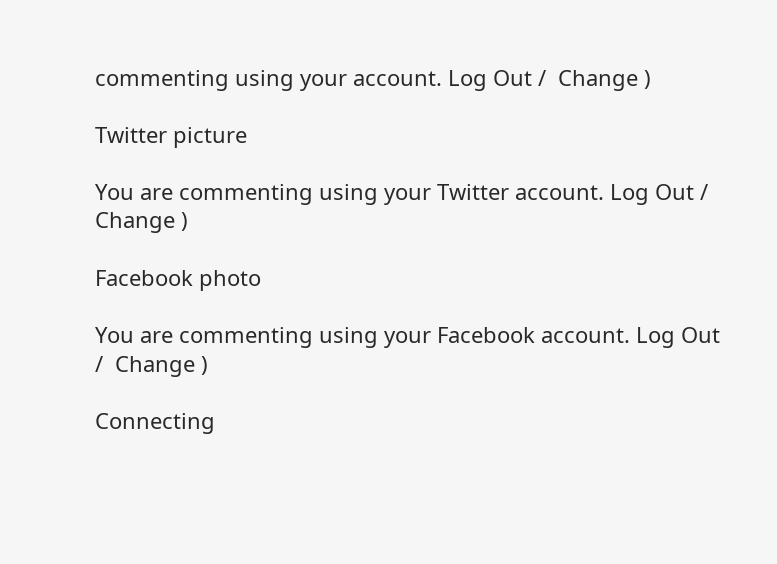commenting using your account. Log Out /  Change )

Twitter picture

You are commenting using your Twitter account. Log Out /  Change )

Facebook photo

You are commenting using your Facebook account. Log Out /  Change )

Connecting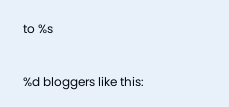to %s

%d bloggers like this: